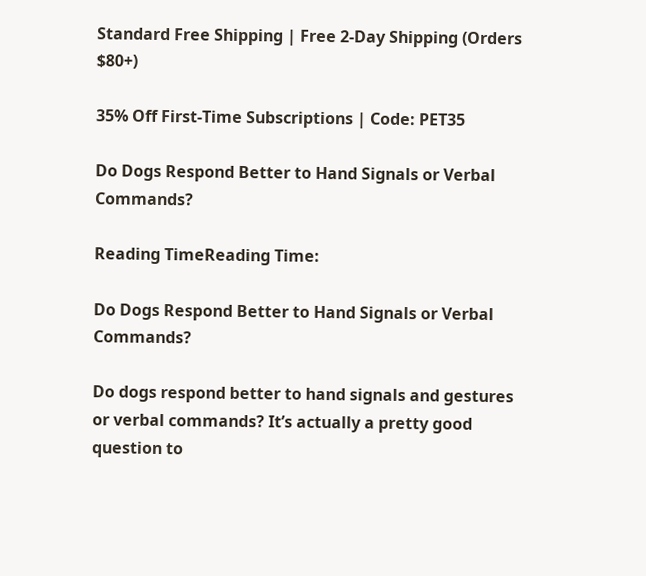Standard Free Shipping | Free 2-Day Shipping (Orders $80+)

35% Off First-Time Subscriptions | Code: PET35

Do Dogs Respond Better to Hand Signals or Verbal Commands?

Reading TimeReading Time:

Do Dogs Respond Better to Hand Signals or Verbal Commands?

Do dogs respond better to hand signals and gestures or verbal commands? It’s actually a pretty good question to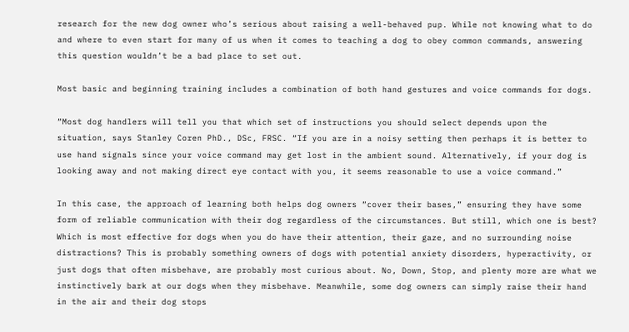research for the new dog owner who’s serious about raising a well-behaved pup. While not knowing what to do and where to even start for many of us when it comes to teaching a dog to obey common commands, answering this question wouldn’t be a bad place to set out.

Most basic and beginning training includes a combination of both hand gestures and voice commands for dogs.

“Most dog handlers will tell you that which set of instructions you should select depends upon the situation, says Stanley Coren PhD., DSc, FRSC. “If you are in a noisy setting then perhaps it is better to use hand signals since your voice command may get lost in the ambient sound. Alternatively, if your dog is looking away and not making direct eye contact with you, it seems reasonable to use a voice command.”

In this case, the approach of learning both helps dog owners “cover their bases,” ensuring they have some form of reliable communication with their dog regardless of the circumstances. But still, which one is best? Which is most effective for dogs when you do have their attention, their gaze, and no surrounding noise distractions? This is probably something owners of dogs with potential anxiety disorders, hyperactivity, or just dogs that often misbehave, are probably most curious about. No, Down, Stop, and plenty more are what we instinctively bark at our dogs when they misbehave. Meanwhile, some dog owners can simply raise their hand in the air and their dog stops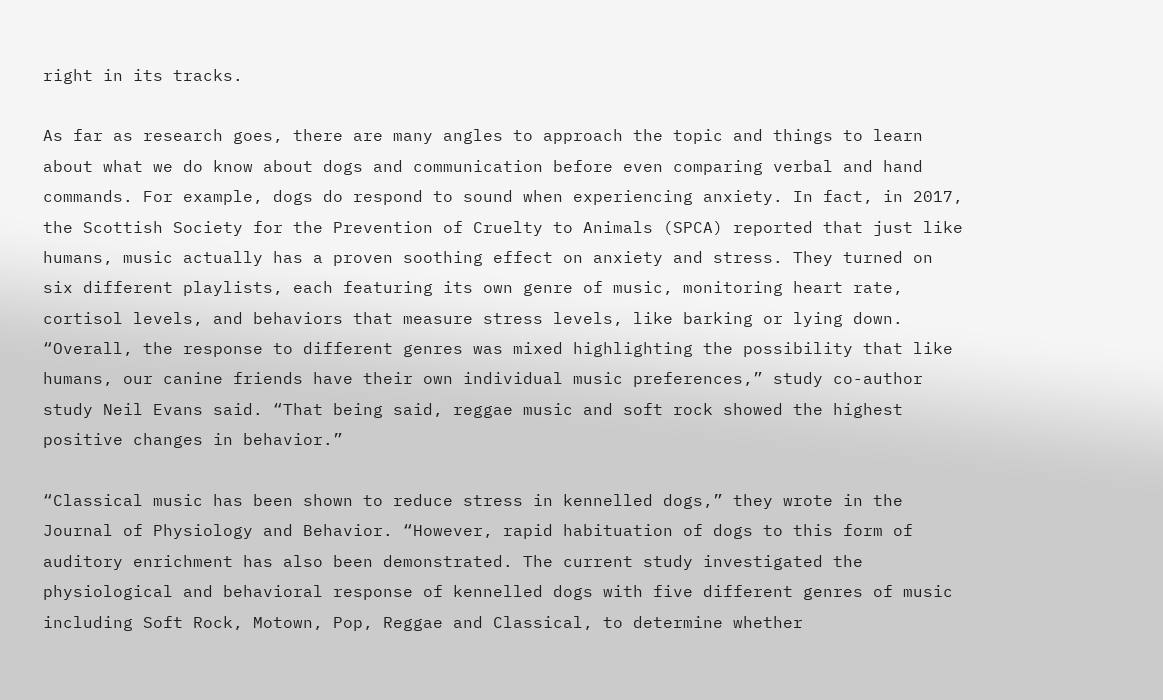right in its tracks.

As far as research goes, there are many angles to approach the topic and things to learn about what we do know about dogs and communication before even comparing verbal and hand commands. For example, dogs do respond to sound when experiencing anxiety. In fact, in 2017,  the Scottish Society for the Prevention of Cruelty to Animals (SPCA) reported that just like humans, music actually has a proven soothing effect on anxiety and stress. They turned on six different playlists, each featuring its own genre of music, monitoring heart rate, cortisol levels, and behaviors that measure stress levels, like barking or lying down. “Overall, the response to different genres was mixed highlighting the possibility that like humans, our canine friends have their own individual music preferences,” study co-author study Neil Evans said. “That being said, reggae music and soft rock showed the highest positive changes in behavior.”

“Classical music has been shown to reduce stress in kennelled dogs,” they wrote in the Journal of Physiology and Behavior. “However, rapid habituation of dogs to this form of auditory enrichment has also been demonstrated. The current study investigated the physiological and behavioral response of kennelled dogs with five different genres of music including Soft Rock, Motown, Pop, Reggae and Classical, to determine whether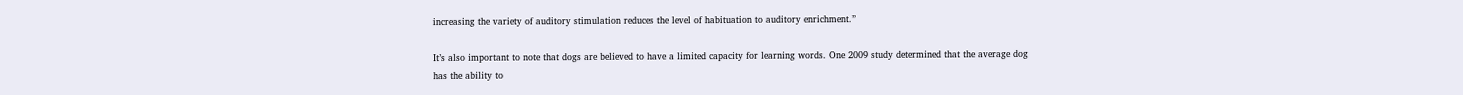increasing the variety of auditory stimulation reduces the level of habituation to auditory enrichment.”

It’s also important to note that dogs are believed to have a limited capacity for learning words. One 2009 study determined that the average dog has the ability to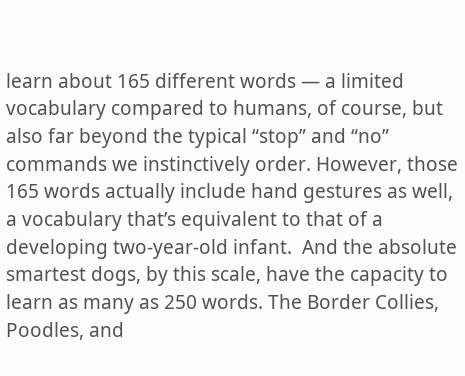learn about 165 different words — a limited vocabulary compared to humans, of course, but also far beyond the typical “stop” and “no” commands we instinctively order. However, those 165 words actually include hand gestures as well, a vocabulary that’s equivalent to that of a developing two-year-old infant.  And the absolute smartest dogs, by this scale, have the capacity to learn as many as 250 words. The Border Collies, Poodles, and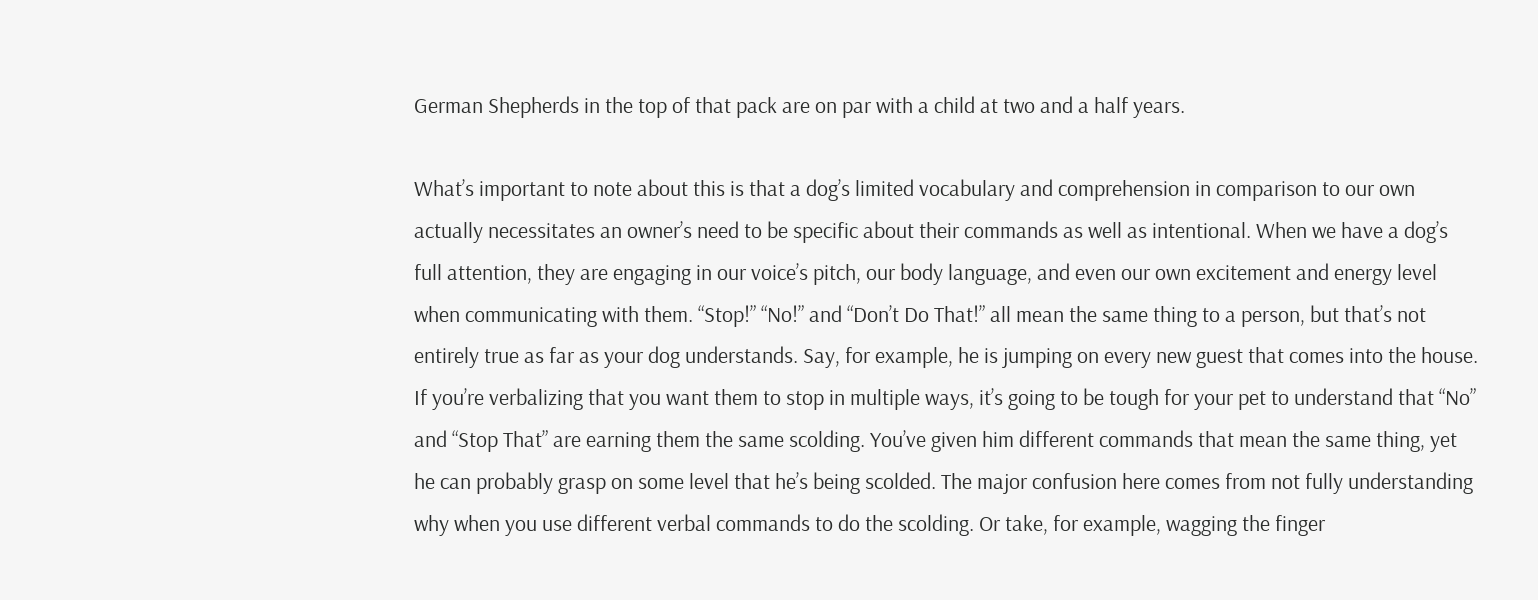German Shepherds in the top of that pack are on par with a child at two and a half years.

What’s important to note about this is that a dog’s limited vocabulary and comprehension in comparison to our own actually necessitates an owner’s need to be specific about their commands as well as intentional. When we have a dog’s full attention, they are engaging in our voice’s pitch, our body language, and even our own excitement and energy level when communicating with them. “Stop!” “No!” and “Don’t Do That!” all mean the same thing to a person, but that’s not entirely true as far as your dog understands. Say, for example, he is jumping on every new guest that comes into the house. If you’re verbalizing that you want them to stop in multiple ways, it’s going to be tough for your pet to understand that “No” and “Stop That” are earning them the same scolding. You’ve given him different commands that mean the same thing, yet he can probably grasp on some level that he’s being scolded. The major confusion here comes from not fully understanding why when you use different verbal commands to do the scolding. Or take, for example, wagging the finger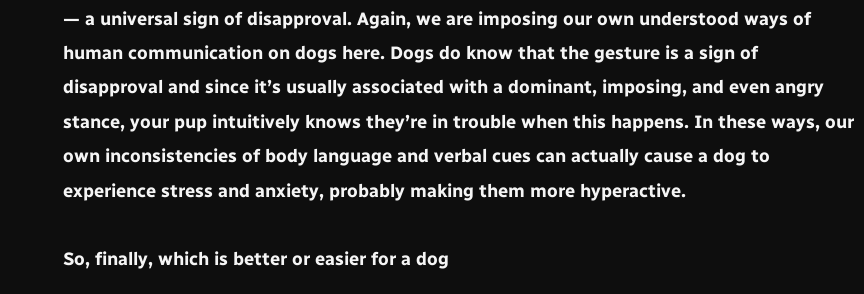— a universal sign of disapproval. Again, we are imposing our own understood ways of human communication on dogs here. Dogs do know that the gesture is a sign of disapproval and since it’s usually associated with a dominant, imposing, and even angry stance, your pup intuitively knows they’re in trouble when this happens. In these ways, our own inconsistencies of body language and verbal cues can actually cause a dog to experience stress and anxiety, probably making them more hyperactive.

So, finally, which is better or easier for a dog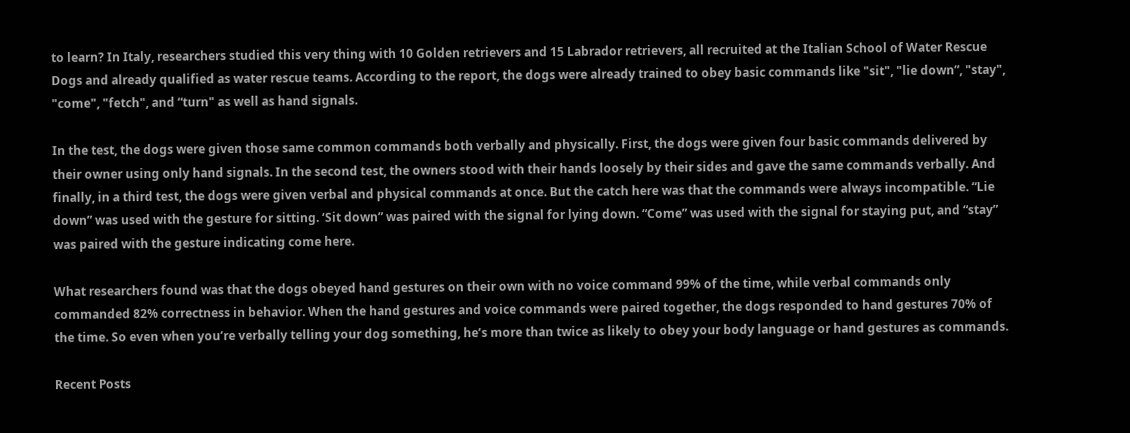to learn? In Italy, researchers studied this very thing with 10 Golden retrievers and 15 Labrador retrievers, all recruited at the Italian School of Water Rescue Dogs and already qualified as water rescue teams. According to the report, the dogs were already trained to obey basic commands like "sit", "lie down”, "stay", "come", "fetch", and “turn" as well as hand signals.

In the test, the dogs were given those same common commands both verbally and physically. First, the dogs were given four basic commands delivered by their owner using only hand signals. In the second test, the owners stood with their hands loosely by their sides and gave the same commands verbally. And finally, in a third test, the dogs were given verbal and physical commands at once. But the catch here was that the commands were always incompatible. “Lie down” was used with the gesture for sitting. ‘Sit down” was paired with the signal for lying down. “Come” was used with the signal for staying put, and “stay” was paired with the gesture indicating come here.

What researchers found was that the dogs obeyed hand gestures on their own with no voice command 99% of the time, while verbal commands only commanded 82% correctness in behavior. When the hand gestures and voice commands were paired together, the dogs responded to hand gestures 70% of the time. So even when you’re verbally telling your dog something, he’s more than twice as likely to obey your body language or hand gestures as commands.

Recent Posts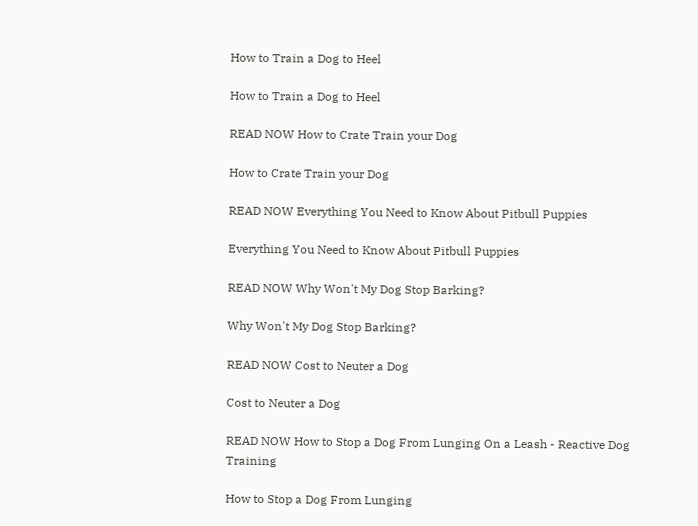How to Train a Dog to Heel

How to Train a Dog to Heel

READ NOW How to Crate Train your Dog

How to Crate Train your Dog

READ NOW Everything You Need to Know About Pitbull Puppies

Everything You Need to Know About Pitbull Puppies

READ NOW Why Won't My Dog Stop Barking?

Why Won't My Dog Stop Barking?

READ NOW Cost to Neuter a Dog

Cost to Neuter a Dog

READ NOW How to Stop a Dog From Lunging On a Leash - Reactive Dog Training

How to Stop a Dog From Lunging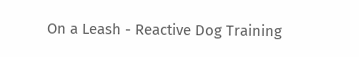On a Leash - Reactive Dog Training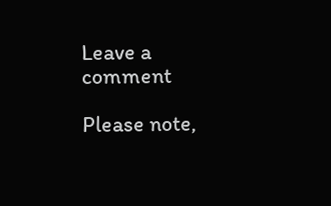Leave a comment

Please note,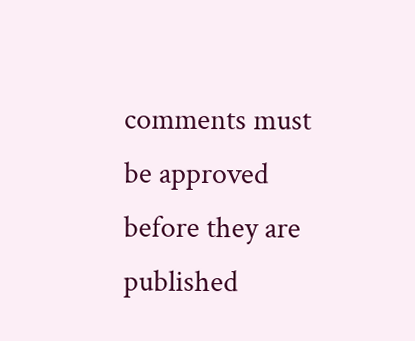comments must be approved before they are published